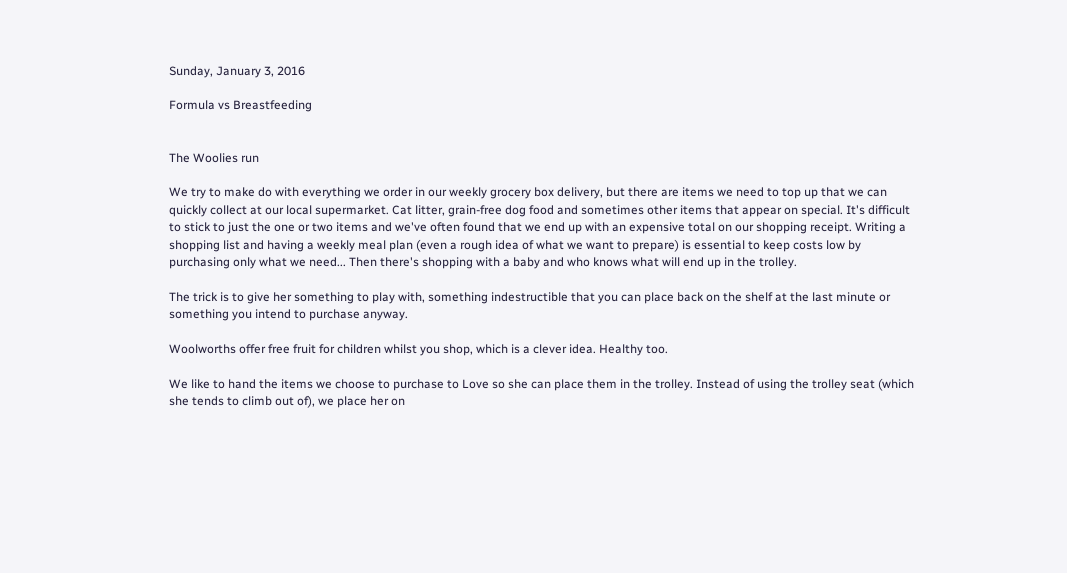Sunday, January 3, 2016

Formula vs Breastfeeding


The Woolies run

We try to make do with everything we order in our weekly grocery box delivery, but there are items we need to top up that we can quickly collect at our local supermarket. Cat litter, grain-free dog food and sometimes other items that appear on special. It's difficult to stick to just the one or two items and we've often found that we end up with an expensive total on our shopping receipt. Writing a shopping list and having a weekly meal plan (even a rough idea of what we want to prepare) is essential to keep costs low by purchasing only what we need... Then there's shopping with a baby and who knows what will end up in the trolley.

The trick is to give her something to play with, something indestructible that you can place back on the shelf at the last minute or something you intend to purchase anyway.

Woolworths offer free fruit for children whilst you shop, which is a clever idea. Healthy too.

We like to hand the items we choose to purchase to Love so she can place them in the trolley. Instead of using the trolley seat (which she tends to climb out of), we place her on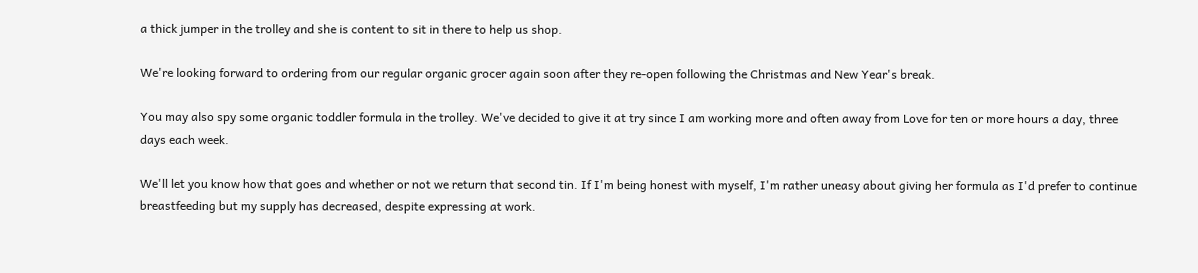a thick jumper in the trolley and she is content to sit in there to help us shop.

We're looking forward to ordering from our regular organic grocer again soon after they re-open following the Christmas and New Year's break.

You may also spy some organic toddler formula in the trolley. We've decided to give it at try since I am working more and often away from Love for ten or more hours a day, three days each week.

We'll let you know how that goes and whether or not we return that second tin. If I'm being honest with myself, I'm rather uneasy about giving her formula as I'd prefer to continue breastfeeding but my supply has decreased, despite expressing at work.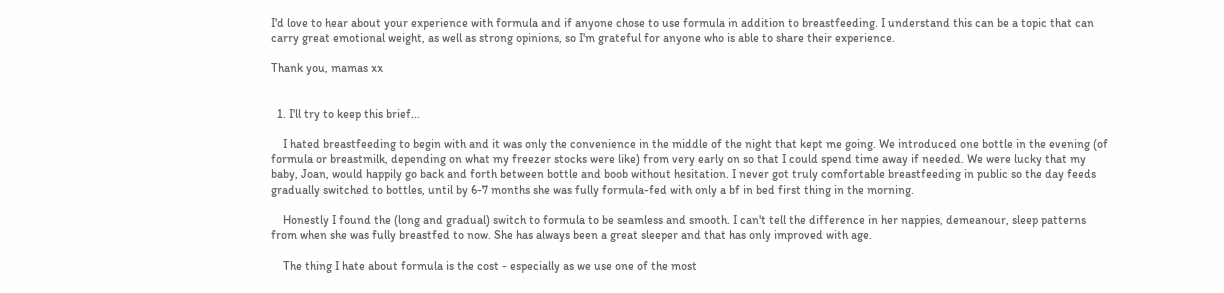I'd love to hear about your experience with formula and if anyone chose to use formula in addition to breastfeeding. I understand this can be a topic that can carry great emotional weight, as well as strong opinions, so I'm grateful for anyone who is able to share their experience.

Thank you, mamas xx


  1. I'll try to keep this brief...

    I hated breastfeeding to begin with and it was only the convenience in the middle of the night that kept me going. We introduced one bottle in the evening (of formula or breastmilk, depending on what my freezer stocks were like) from very early on so that I could spend time away if needed. We were lucky that my baby, Joan, would happily go back and forth between bottle and boob without hesitation. I never got truly comfortable breastfeeding in public so the day feeds gradually switched to bottles, until by 6-7 months she was fully formula-fed with only a bf in bed first thing in the morning.

    Honestly I found the (long and gradual) switch to formula to be seamless and smooth. I can't tell the difference in her nappies, demeanour, sleep patterns from when she was fully breastfed to now. She has always been a great sleeper and that has only improved with age.

    The thing I hate about formula is the cost - especially as we use one of the most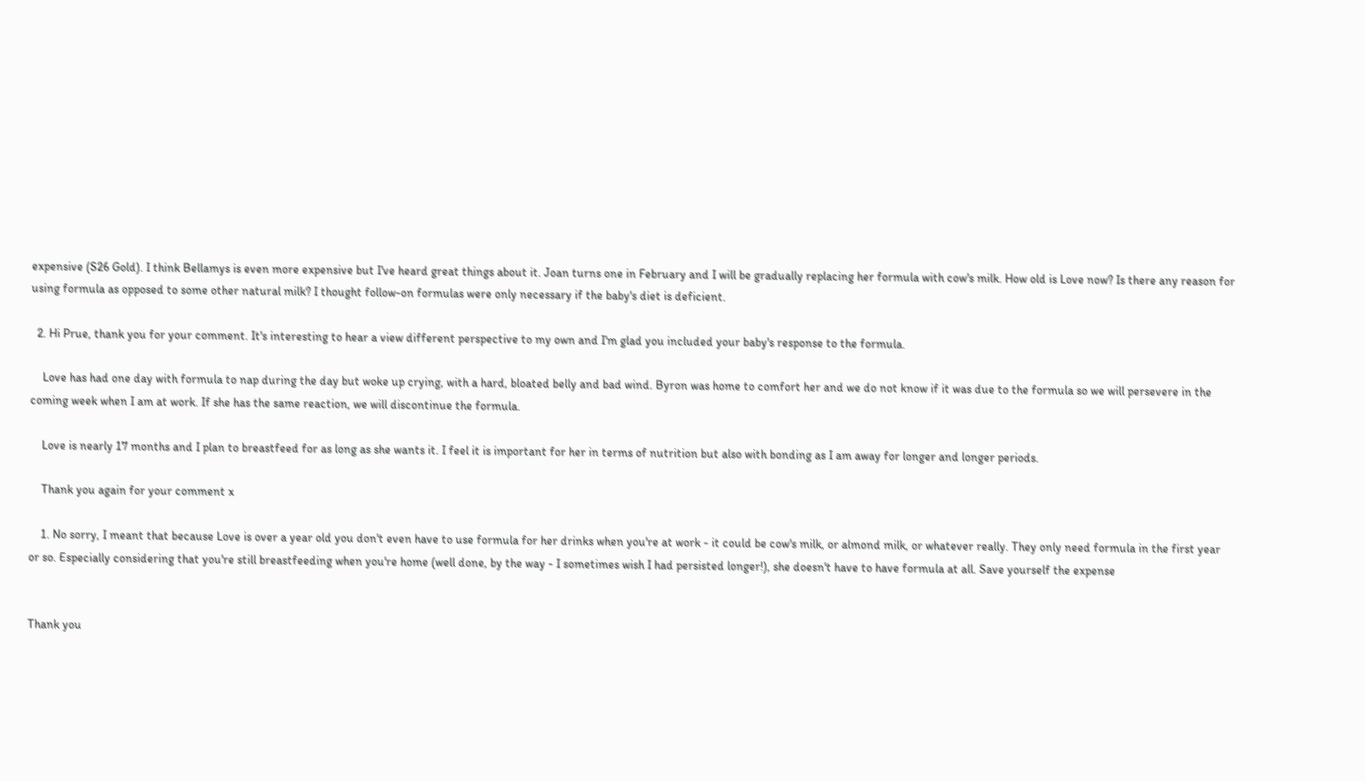expensive (S26 Gold). I think Bellamys is even more expensive but I've heard great things about it. Joan turns one in February and I will be gradually replacing her formula with cow's milk. How old is Love now? Is there any reason for using formula as opposed to some other natural milk? I thought follow-on formulas were only necessary if the baby's diet is deficient.

  2. Hi Prue, thank you for your comment. It's interesting to hear a view different perspective to my own and I'm glad you included your baby's response to the formula.

    Love has had one day with formula to nap during the day but woke up crying, with a hard, bloated belly and bad wind. Byron was home to comfort her and we do not know if it was due to the formula so we will persevere in the coming week when I am at work. If she has the same reaction, we will discontinue the formula.

    Love is nearly 17 months and I plan to breastfeed for as long as she wants it. I feel it is important for her in terms of nutrition but also with bonding as I am away for longer and longer periods.

    Thank you again for your comment x

    1. No sorry, I meant that because Love is over a year old you don't even have to use formula for her drinks when you're at work - it could be cow's milk, or almond milk, or whatever really. They only need formula in the first year or so. Especially considering that you're still breastfeeding when you're home (well done, by the way - I sometimes wish I had persisted longer!), she doesn't have to have formula at all. Save yourself the expense


Thank you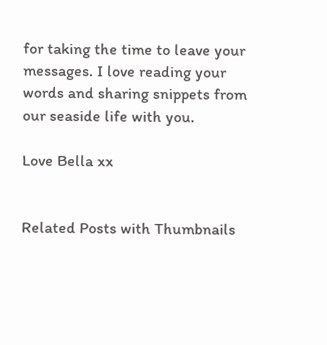for taking the time to leave your messages. I love reading your words and sharing snippets from our seaside life with you.

Love Bella xx


Related Posts with Thumbnails